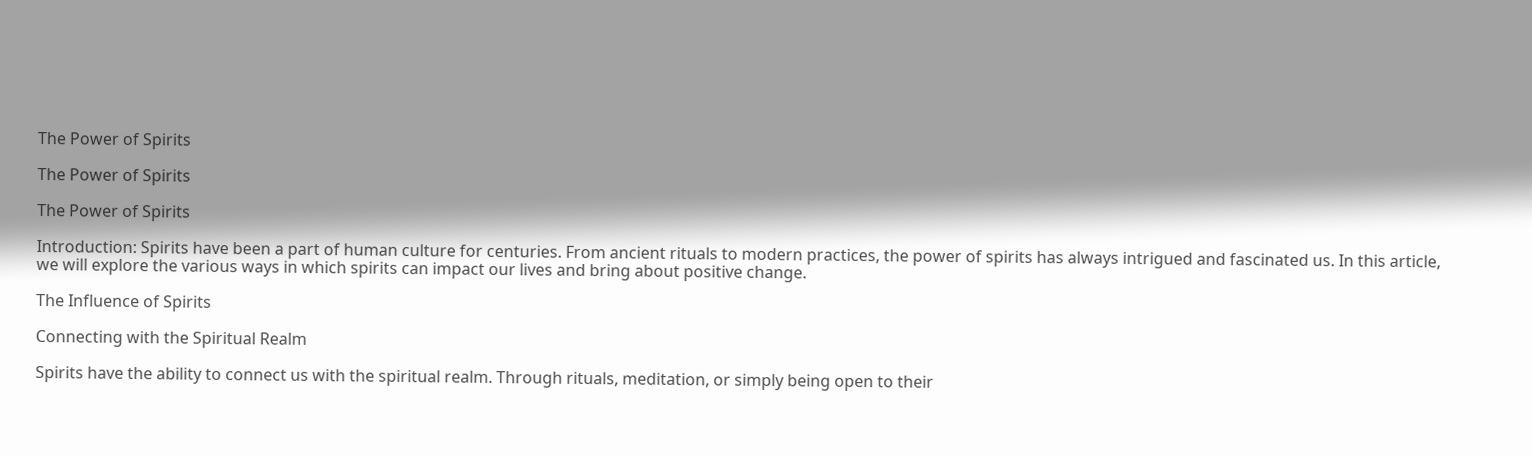The Power of Spirits

The Power of Spirits

The Power of Spirits

Introduction: Spirits have been a part of human culture for centuries. From ancient rituals to modern practices, the power of spirits has always intrigued and fascinated us. In this article, we will explore the various ways in which spirits can impact our lives and bring about positive change.

The Influence of Spirits

Connecting with the Spiritual Realm

Spirits have the ability to connect us with the spiritual realm. Through rituals, meditation, or simply being open to their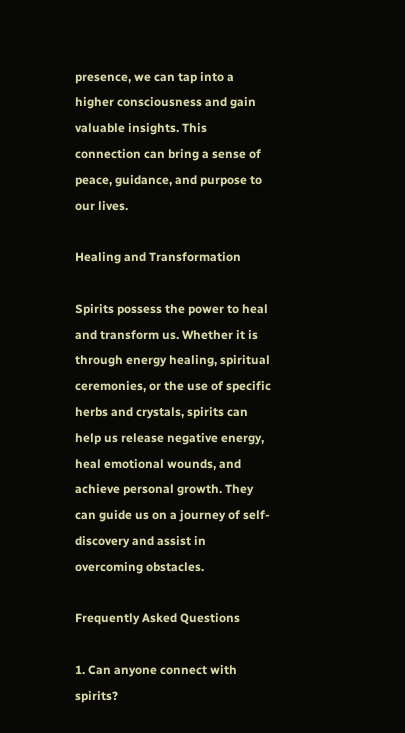presence, we can tap into a higher consciousness and gain valuable insights. This connection can bring a sense of peace, guidance, and purpose to our lives.

Healing and Transformation

Spirits possess the power to heal and transform us. Whether it is through energy healing, spiritual ceremonies, or the use of specific herbs and crystals, spirits can help us release negative energy, heal emotional wounds, and achieve personal growth. They can guide us on a journey of self-discovery and assist in overcoming obstacles.

Frequently Asked Questions

1. Can anyone connect with spirits?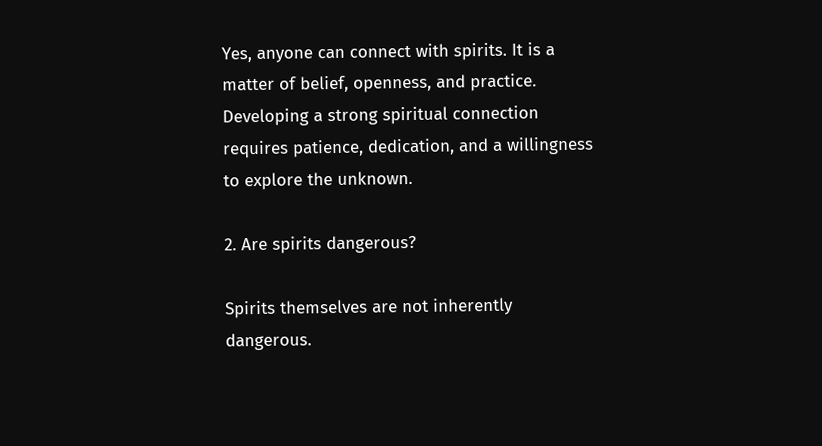Yes, anyone can connect with spirits. It is a matter of belief, openness, and practice. Developing a strong spiritual connection requires patience, dedication, and a willingness to explore the unknown.

2. Are spirits dangerous?

Spirits themselves are not inherently dangerous.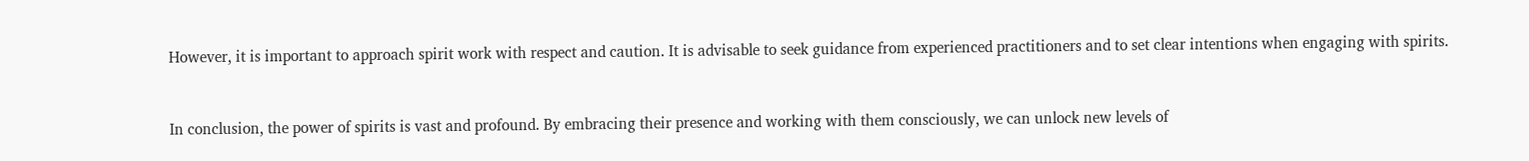However, it is important to approach spirit work with respect and caution. It is advisable to seek guidance from experienced practitioners and to set clear intentions when engaging with spirits.


In conclusion, the power of spirits is vast and profound. By embracing their presence and working with them consciously, we can unlock new levels of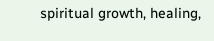spiritual growth, healing,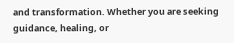and transformation. Whether you are seeking guidance, healing, or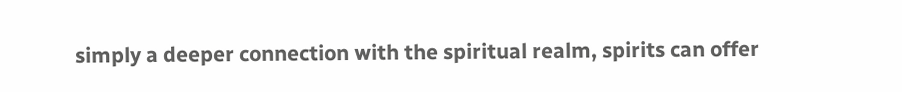simply a deeper connection with the spiritual realm, spirits can offer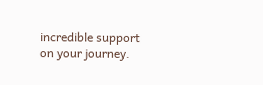incredible support on your journey.